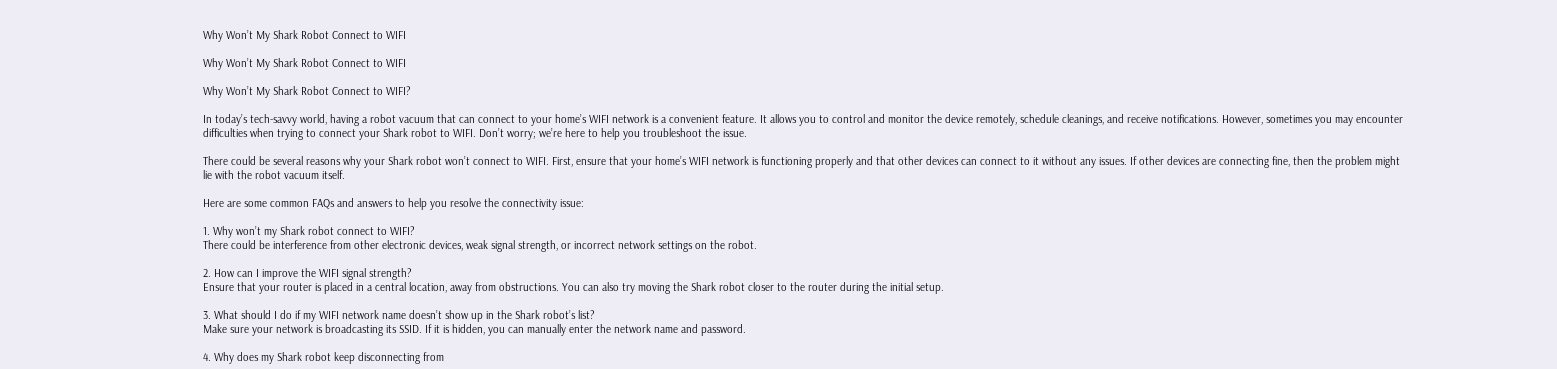Why Won’t My Shark Robot Connect to WIFI

Why Won’t My Shark Robot Connect to WIFI

Why Won’t My Shark Robot Connect to WIFI?

In today’s tech-savvy world, having a robot vacuum that can connect to your home’s WIFI network is a convenient feature. It allows you to control and monitor the device remotely, schedule cleanings, and receive notifications. However, sometimes you may encounter difficulties when trying to connect your Shark robot to WIFI. Don’t worry; we’re here to help you troubleshoot the issue.

There could be several reasons why your Shark robot won’t connect to WIFI. First, ensure that your home’s WIFI network is functioning properly and that other devices can connect to it without any issues. If other devices are connecting fine, then the problem might lie with the robot vacuum itself.

Here are some common FAQs and answers to help you resolve the connectivity issue:

1. Why won’t my Shark robot connect to WIFI?
There could be interference from other electronic devices, weak signal strength, or incorrect network settings on the robot.

2. How can I improve the WIFI signal strength?
Ensure that your router is placed in a central location, away from obstructions. You can also try moving the Shark robot closer to the router during the initial setup.

3. What should I do if my WIFI network name doesn’t show up in the Shark robot’s list?
Make sure your network is broadcasting its SSID. If it is hidden, you can manually enter the network name and password.

4. Why does my Shark robot keep disconnecting from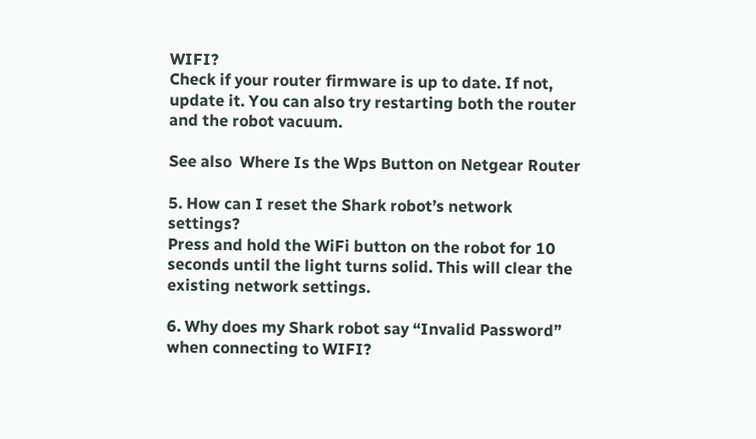WIFI?
Check if your router firmware is up to date. If not, update it. You can also try restarting both the router and the robot vacuum.

See also  Where Is the Wps Button on Netgear Router

5. How can I reset the Shark robot’s network settings?
Press and hold the WiFi button on the robot for 10 seconds until the light turns solid. This will clear the existing network settings.

6. Why does my Shark robot say “Invalid Password” when connecting to WIFI?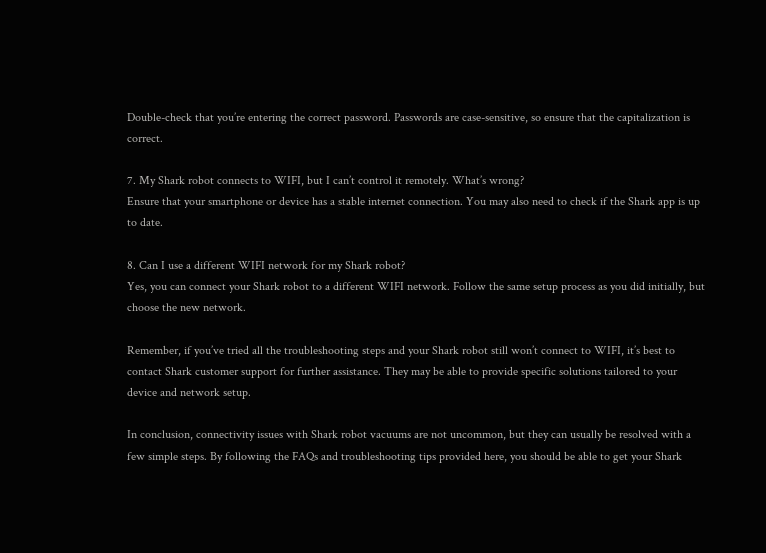Double-check that you’re entering the correct password. Passwords are case-sensitive, so ensure that the capitalization is correct.

7. My Shark robot connects to WIFI, but I can’t control it remotely. What’s wrong?
Ensure that your smartphone or device has a stable internet connection. You may also need to check if the Shark app is up to date.

8. Can I use a different WIFI network for my Shark robot?
Yes, you can connect your Shark robot to a different WIFI network. Follow the same setup process as you did initially, but choose the new network.

Remember, if you’ve tried all the troubleshooting steps and your Shark robot still won’t connect to WIFI, it’s best to contact Shark customer support for further assistance. They may be able to provide specific solutions tailored to your device and network setup.

In conclusion, connectivity issues with Shark robot vacuums are not uncommon, but they can usually be resolved with a few simple steps. By following the FAQs and troubleshooting tips provided here, you should be able to get your Shark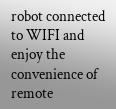robot connected to WIFI and enjoy the convenience of remote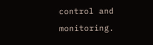control and monitoring.